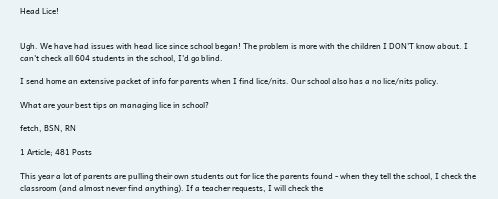Head Lice!


Ugh. We have had issues with head lice since school began! The problem is more with the children I DON'T know about. I can't check all 604 students in the school, I'd go blind.

I send home an extensive packet of info for parents when I find lice/nits. Our school also has a no lice/nits policy.

What are your best tips on managing lice in school?

fetch, BSN, RN

1 Article; 481 Posts

This year a lot of parents are pulling their own students out for lice the parents found - when they tell the school, I check the classroom (and almost never find anything). If a teacher requests, I will check the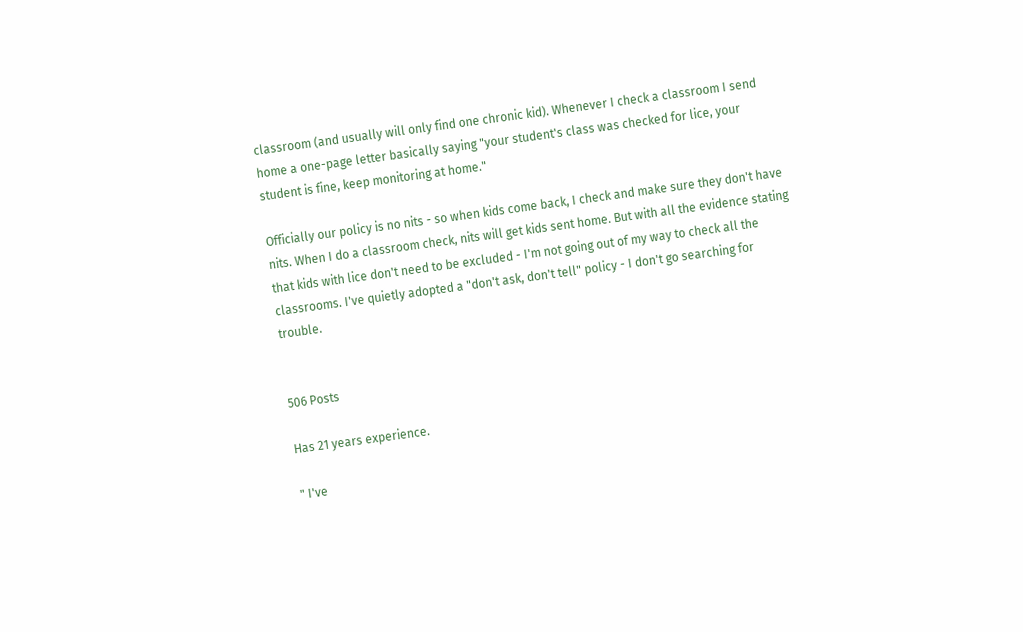classroom (and usually will only find one chronic kid). Whenever I check a classroom I send home a one-page letter basically saying "your student's class was checked for lice, your student is fine, keep monitoring at home."

Officially our policy is no nits - so when kids come back, I check and make sure they don't have nits. When I do a classroom check, nits will get kids sent home. But with all the evidence stating that kids with lice don't need to be excluded - I'm not going out of my way to check all the classrooms. I've quietly adopted a "don't ask, don't tell" policy - I don't go searching for trouble.


506 Posts

Has 21 years experience.

" I've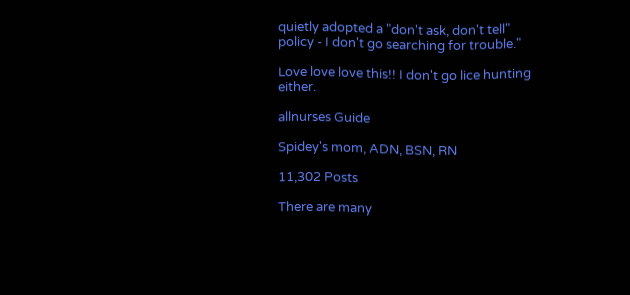quietly adopted a "don't ask, don't tell" policy - I don't go searching for trouble."

Love love love this!! I don't go lice hunting either.

allnurses Guide

Spidey's mom, ADN, BSN, RN

11,302 Posts

There are many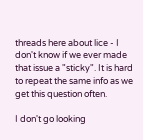threads here about lice - I don't know if we ever made that issue a "sticky". It is hard to repeat the same info as we get this question often.

I don't go looking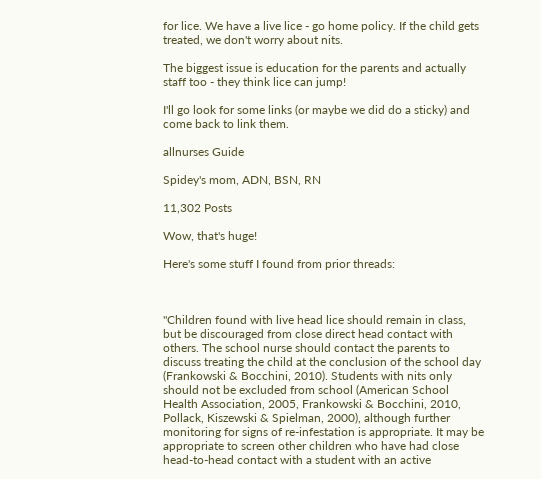for lice. We have a live lice - go home policy. If the child gets treated, we don't worry about nits.

The biggest issue is education for the parents and actually staff too - they think lice can jump!

I'll go look for some links (or maybe we did do a sticky) and come back to link them.

allnurses Guide

Spidey's mom, ADN, BSN, RN

11,302 Posts

Wow, that's huge!

Here's some stuff I found from prior threads:



"Children found with live head lice should remain in class, but be discouraged from close direct head contact with others. The school nurse should contact the parents to discuss treating the child at the conclusion of the school day (Frankowski & Bocchini, 2010). Students with nits only should not be excluded from school (American School Health Association, 2005, Frankowski & Bocchini, 2010, Pollack, Kiszewski & Spielman, 2000), although further monitoring for signs of re-infestation is appropriate. It may be appropriate to screen other children who have had close head-to-head contact with a student with an active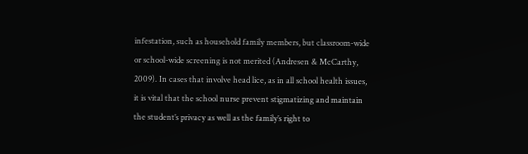infestation, such as household family members, but classroom-wide or school-wide screening is not merited (Andresen & McCarthy, 2009). In cases that involve head lice, as in all school health issues, it is vital that the school nurse prevent stigmatizing and maintain the student’s privacy as well as the family’s right to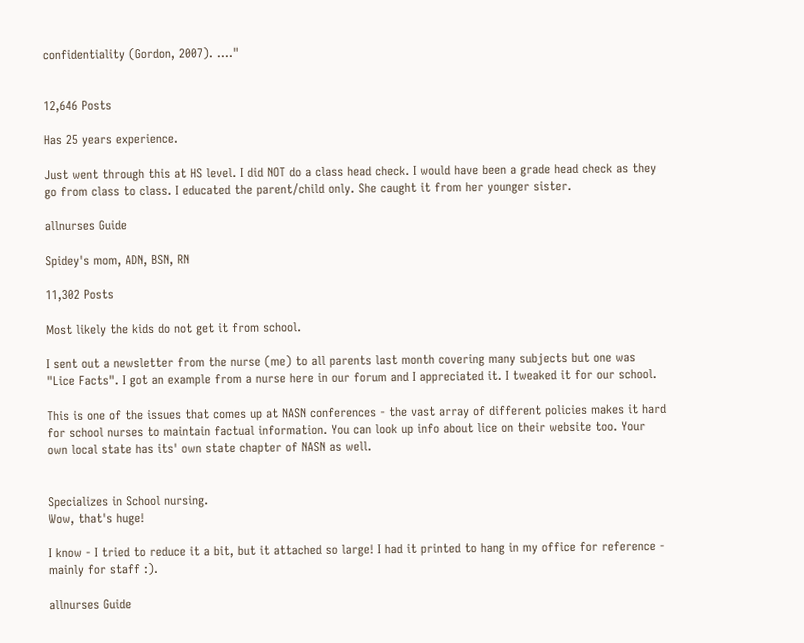confidentiality (Gordon, 2007). ...."


12,646 Posts

Has 25 years experience.

Just went through this at HS level. I did NOT do a class head check. I would have been a grade head check as they go from class to class. I educated the parent/child only. She caught it from her younger sister.

allnurses Guide

Spidey's mom, ADN, BSN, RN

11,302 Posts

Most likely the kids do not get it from school.

I sent out a newsletter from the nurse (me) to all parents last month covering many subjects but one was "Lice Facts". I got an example from a nurse here in our forum and I appreciated it. I tweaked it for our school.

This is one of the issues that comes up at NASN conferences - the vast array of different policies makes it hard for school nurses to maintain factual information. You can look up info about lice on their website too. Your own local state has its' own state chapter of NASN as well.


Specializes in School nursing.
Wow, that's huge!

I know - I tried to reduce it a bit, but it attached so large! I had it printed to hang in my office for reference - mainly for staff :).

allnurses Guide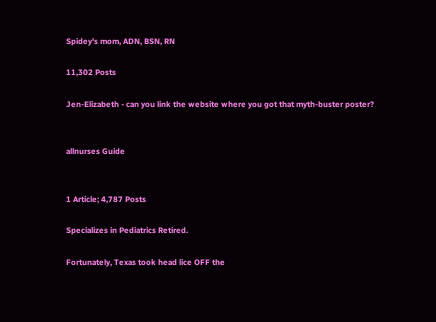Spidey's mom, ADN, BSN, RN

11,302 Posts

Jen-Elizabeth - can you link the website where you got that myth-buster poster?


allnurses Guide


1 Article; 4,787 Posts

Specializes in Pediatrics Retired.

Fortunately, Texas took head lice OFF the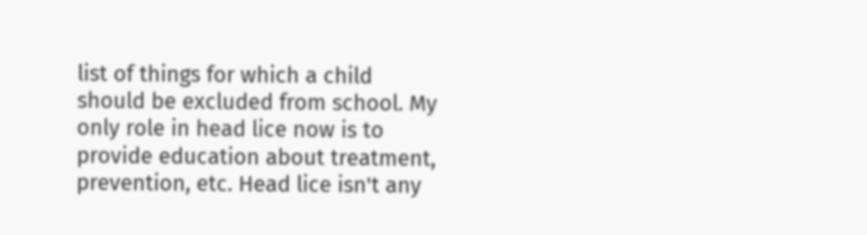list of things for which a child should be excluded from school. My only role in head lice now is to provide education about treatment, prevention, etc. Head lice isn't any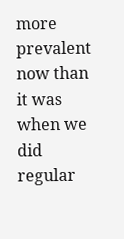more prevalent now than it was when we did regular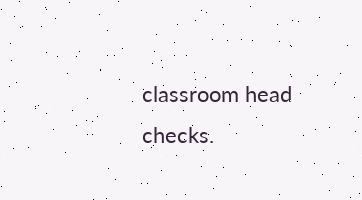classroom head checks.